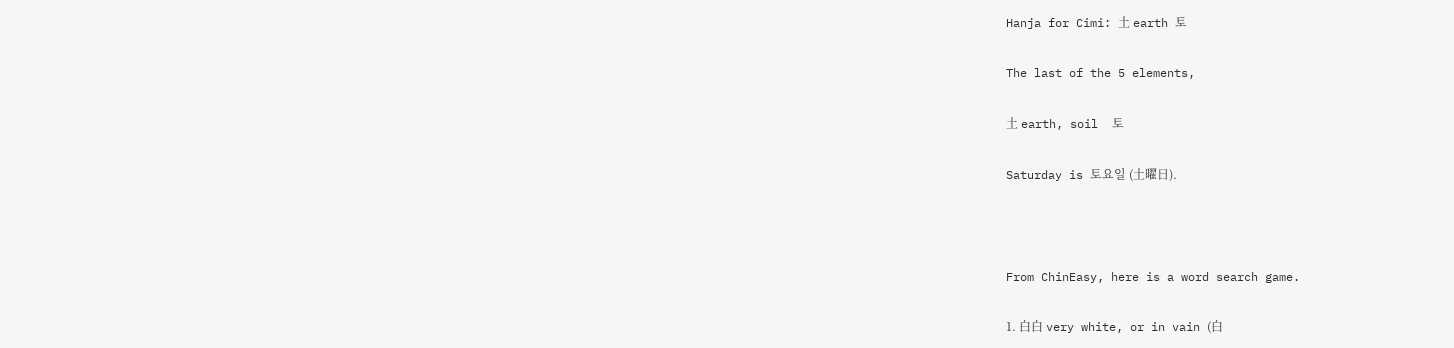Hanja for Cimi: 土 earth 토

The last of the 5 elements,

土 earth, soil  토

Saturday is 토요일 (土曜日).



From ChinEasy, here is a word search game.

1. 白白 very white, or in vain (白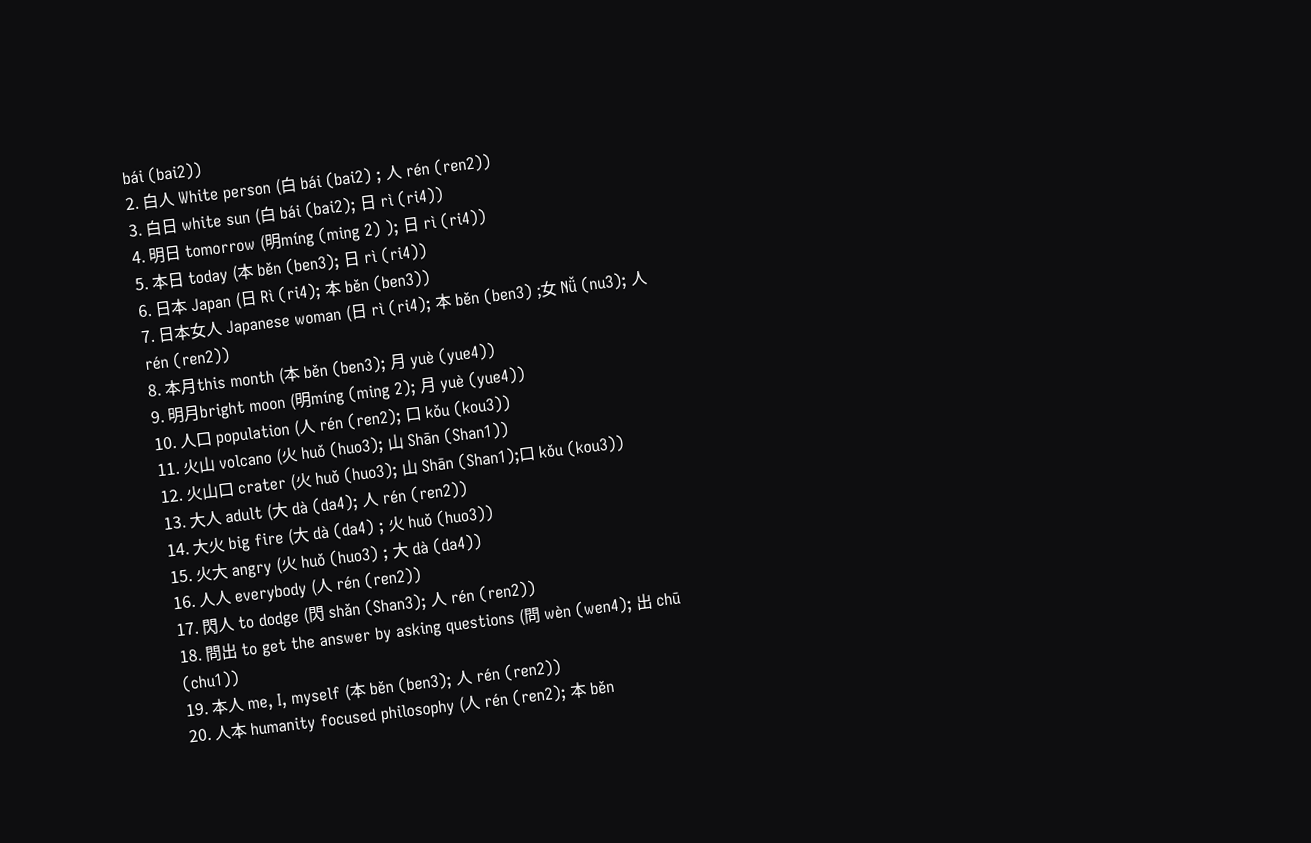bái (bai2))
2. 白人 White person (白 bái (bai2) ; 人 rén (ren2))
3. 白日 white sun (白 bái (bai2); 日 rì (ri4))
4. 明日 tomorrow (明míng (ming 2) ); 日 rì (ri4))
5. 本日 today (本 běn (ben3); 日 rì (ri4))
6. 日本 Japan (日 Rì (ri4); 本 běn (ben3))
7. 日本女人 Japanese woman (日 rì (ri4); 本 běn (ben3) ;女 Nǚ (nu3); 人 rén (ren2))
8. 本月this month (本 běn (ben3); 月 yuè (yue4))
9. 明月bright moon (明míng (ming 2); 月 yuè (yue4))
10. 人口 population (人 rén (ren2); 口 kǒu (kou3))
11. 火山 volcano (火 huǒ (huo3); 山 Shān (Shan1))
12. 火山口 crater (火 huǒ (huo3); 山 Shān (Shan1);口 kǒu (kou3))
13. 大人 adult (大 dà (da4); 人 rén (ren2))
14. 大火 big fire (大 dà (da4) ; 火 huǒ (huo3))
15. 火大 angry (火 huǒ (huo3) ; 大 dà (da4))
16. 人人 everybody (人 rén (ren2))
17. 閃人 to dodge (閃 shǎn (Shan3); 人 rén (ren2))
18. 問出 to get the answer by asking questions (問 wèn (wen4); 出 chū (chu1))
19. 本人 me, I, myself (本 běn (ben3); 人 rén (ren2))
20. 人本 humanity focused philosophy (人 rén (ren2); 本 běn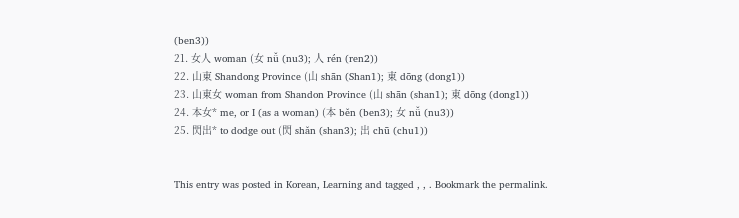(ben3))
21. 女人 woman (女 nǚ (nu3); 人 rén (ren2))
22. 山東 Shandong Province (山 shān (Shan1); 東 dōng (dong1))
23. 山東女 woman from Shandon Province (山 shān (shan1); 東 dōng (dong1))
24. 本女* me, or I (as a woman) (本 běn (ben3); 女 nǚ (nu3))
25. 閃出* to dodge out (閃 shǎn (shan3); 出 chū (chu1))


This entry was posted in Korean, Learning and tagged , , . Bookmark the permalink.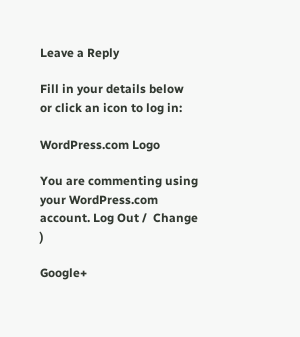Leave a Reply

Fill in your details below or click an icon to log in:

WordPress.com Logo

You are commenting using your WordPress.com account. Log Out /  Change )

Google+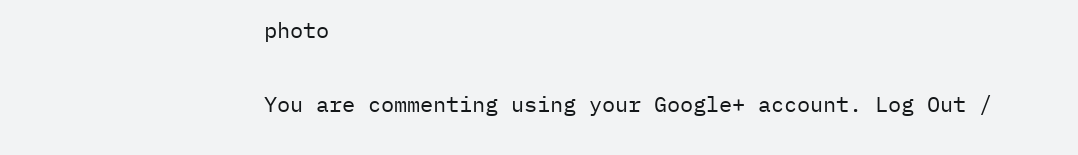photo

You are commenting using your Google+ account. Log Out /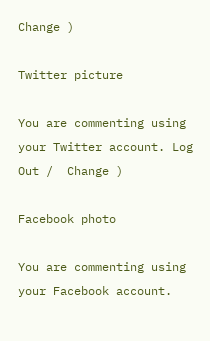Change )

Twitter picture

You are commenting using your Twitter account. Log Out /  Change )

Facebook photo

You are commenting using your Facebook account.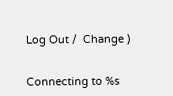Log Out /  Change )


Connecting to %s